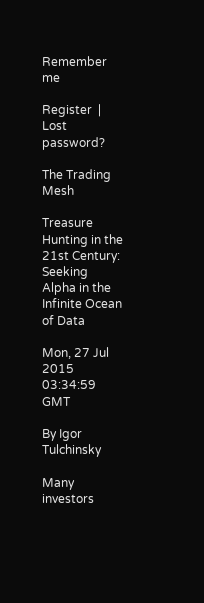Remember me

Register  |   Lost password?

The Trading Mesh

Treasure Hunting in the 21st Century: Seeking Alpha in the Infinite Ocean of Data

Mon, 27 Jul 2015 03:34:59 GMT

By Igor Tulchinsky

Many investors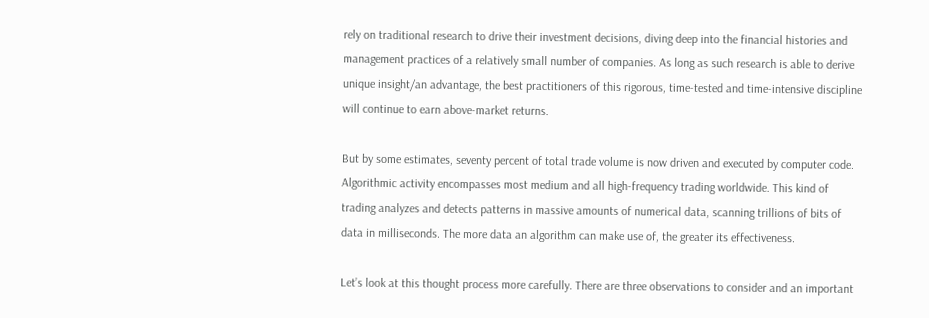rely on traditional research to drive their investment decisions, diving deep into the financial histories and management practices of a relatively small number of companies. As long as such research is able to derive unique insight/an advantage, the best practitioners of this rigorous, time-tested and time-intensive discipline will continue to earn above-market returns.

But by some estimates, seventy percent of total trade volume is now driven and executed by computer code. Algorithmic activity encompasses most medium and all high-frequency trading worldwide. This kind of trading analyzes and detects patterns in massive amounts of numerical data, scanning trillions of bits of data in milliseconds. The more data an algorithm can make use of, the greater its effectiveness.

Let’s look at this thought process more carefully. There are three observations to consider and an important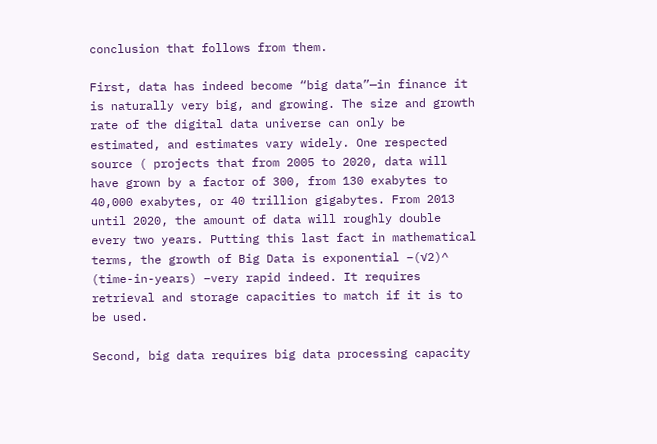conclusion that follows from them.

First, data has indeed become “big data”—in finance it is naturally very big, and growing. The size and growth rate of the digital data universe can only be estimated, and estimates vary widely. One respected source ( projects that from 2005 to 2020, data will have grown by a factor of 300, from 130 exabytes to 40,000 exabytes, or 40 trillion gigabytes. From 2013 until 2020, the amount of data will roughly double every two years. Putting this last fact in mathematical terms, the growth of Big Data is exponential –(√2)^ (time-in-years) –very rapid indeed. It requires retrieval and storage capacities to match if it is to be used.

Second, big data requires big data processing capacity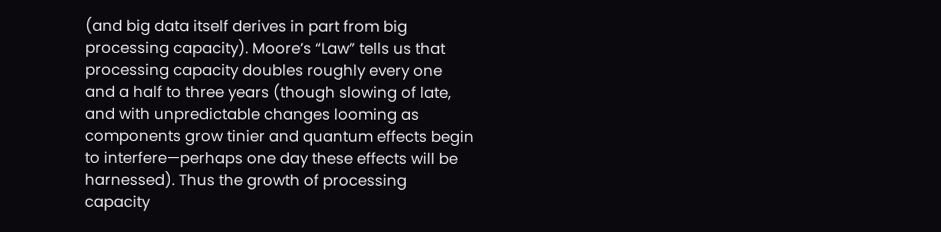(and big data itself derives in part from big processing capacity). Moore’s “Law” tells us that processing capacity doubles roughly every one and a half to three years (though slowing of late, and with unpredictable changes looming as components grow tinier and quantum effects begin to interfere—perhaps one day these effects will be harnessed). Thus the growth of processing capacity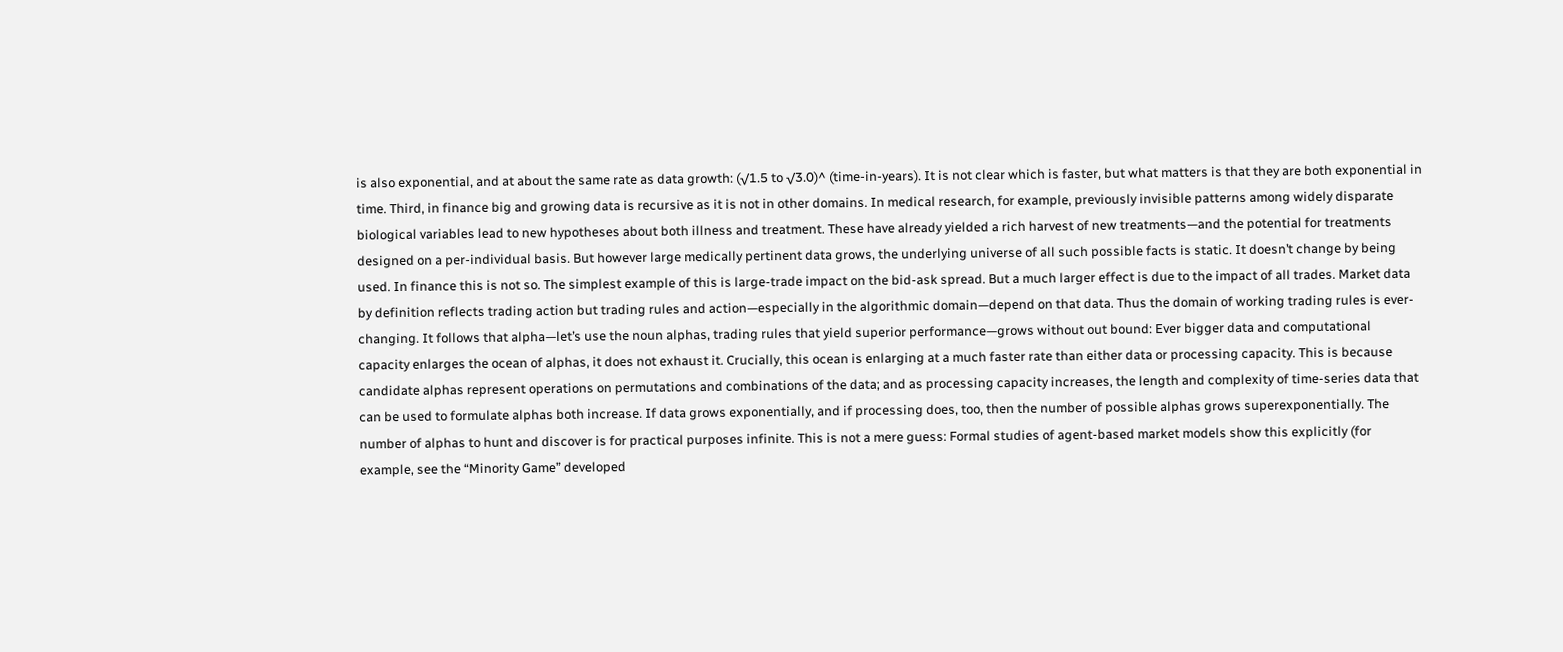is also exponential, and at about the same rate as data growth: (√1.5 to √3.0)^ (time-in-years). It is not clear which is faster, but what matters is that they are both exponential in time. Third, in finance big and growing data is recursive as it is not in other domains. In medical research, for example, previously invisible patterns among widely disparate biological variables lead to new hypotheses about both illness and treatment. These have already yielded a rich harvest of new treatments—and the potential for treatments designed on a per-individual basis. But however large medically pertinent data grows, the underlying universe of all such possible facts is static. It doesn’t change by being used. In finance this is not so. The simplest example of this is large-trade impact on the bid-ask spread. But a much larger effect is due to the impact of all trades. Market data by definition reflects trading action but trading rules and action—especially in the algorithmic domain—depend on that data. Thus the domain of working trading rules is ever-changing. It follows that alpha—let’s use the noun alphas, trading rules that yield superior performance—grows without out bound: Ever bigger data and computational capacity enlarges the ocean of alphas, it does not exhaust it. Crucially, this ocean is enlarging at a much faster rate than either data or processing capacity. This is because candidate alphas represent operations on permutations and combinations of the data; and as processing capacity increases, the length and complexity of time-series data that can be used to formulate alphas both increase. If data grows exponentially, and if processing does, too, then the number of possible alphas grows superexponentially. The number of alphas to hunt and discover is for practical purposes infinite. This is not a mere guess: Formal studies of agent-based market models show this explicitly (for example, see the “Minority Game” developed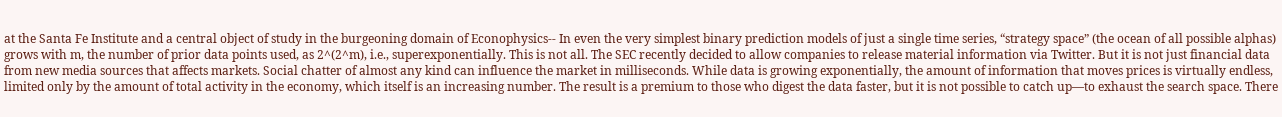at the Santa Fe Institute and a central object of study in the burgeoning domain of Econophysics-- In even the very simplest binary prediction models of just a single time series, “strategy space” (the ocean of all possible alphas) grows with m, the number of prior data points used, as 2^(2^m), i.e., superexponentially. This is not all. The SEC recently decided to allow companies to release material information via Twitter. But it is not just financial data from new media sources that affects markets. Social chatter of almost any kind can influence the market in milliseconds. While data is growing exponentially, the amount of information that moves prices is virtually endless, limited only by the amount of total activity in the economy, which itself is an increasing number. The result is a premium to those who digest the data faster, but it is not possible to catch up—to exhaust the search space. There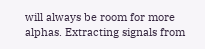will always be room for more alphas. Extracting signals from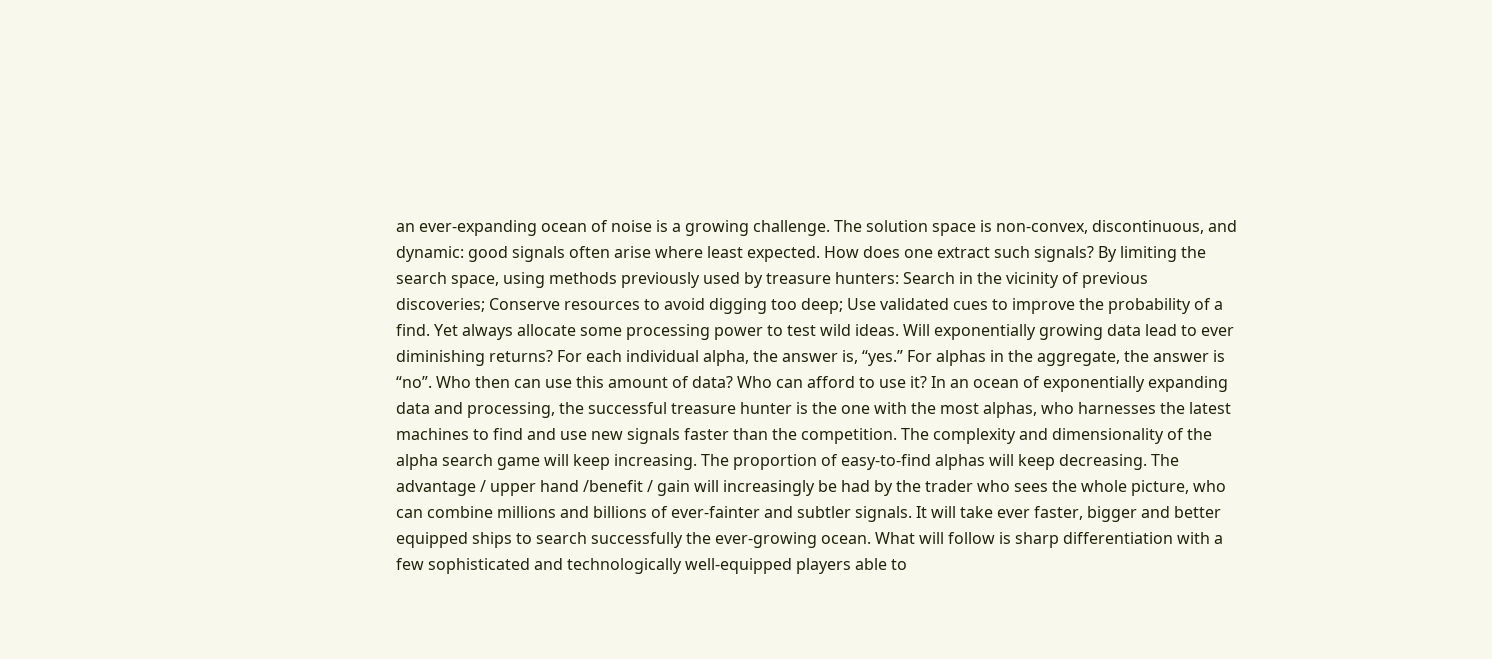an ever-expanding ocean of noise is a growing challenge. The solution space is non-convex, discontinuous, and dynamic: good signals often arise where least expected. How does one extract such signals? By limiting the search space, using methods previously used by treasure hunters: Search in the vicinity of previous discoveries; Conserve resources to avoid digging too deep; Use validated cues to improve the probability of a find. Yet always allocate some processing power to test wild ideas. Will exponentially growing data lead to ever diminishing returns? For each individual alpha, the answer is, “yes.” For alphas in the aggregate, the answer is “no”. Who then can use this amount of data? Who can afford to use it? In an ocean of exponentially expanding data and processing, the successful treasure hunter is the one with the most alphas, who harnesses the latest machines to find and use new signals faster than the competition. The complexity and dimensionality of the alpha search game will keep increasing. The proportion of easy-to-find alphas will keep decreasing. The advantage / upper hand /benefit / gain will increasingly be had by the trader who sees the whole picture, who can combine millions and billions of ever-fainter and subtler signals. It will take ever faster, bigger and better equipped ships to search successfully the ever-growing ocean. What will follow is sharp differentiation with a few sophisticated and technologically well-equipped players able to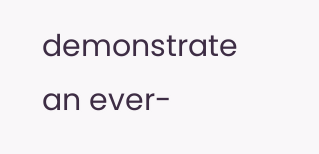demonstrate an ever-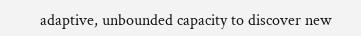adaptive, unbounded capacity to discover new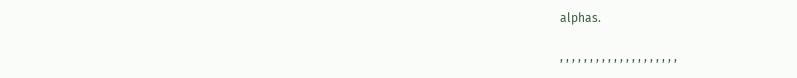alphas.

, , , , , , , , , , , , , , , , , , , ,